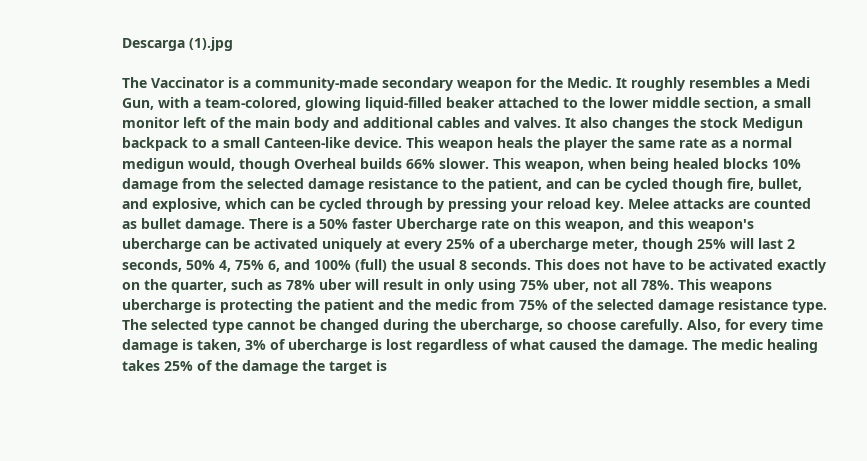Descarga (1).jpg

The Vaccinator is a community-made secondary weapon for the Medic. It roughly resembles a Medi Gun, with a team-colored, glowing liquid-filled beaker attached to the lower middle section, a small monitor left of the main body and additional cables and valves. It also changes the stock Medigun backpack to a small Canteen-like device. This weapon heals the player the same rate as a normal medigun would, though Overheal builds 66% slower. This weapon, when being healed blocks 10% damage from the selected damage resistance to the patient, and can be cycled though fire, bullet, and explosive, which can be cycled through by pressing your reload key. Melee attacks are counted as bullet damage. There is a 50% faster Ubercharge rate on this weapon, and this weapon's ubercharge can be activated uniquely at every 25% of a ubercharge meter, though 25% will last 2 seconds, 50% 4, 75% 6, and 100% (full) the usual 8 seconds. This does not have to be activated exactly on the quarter, such as 78% uber will result in only using 75% uber, not all 78%. This weapons ubercharge is protecting the patient and the medic from 75% of the selected damage resistance type. The selected type cannot be changed during the ubercharge, so choose carefully. Also, for every time damage is taken, 3% of ubercharge is lost regardless of what caused the damage. The medic healing takes 25% of the damage the target is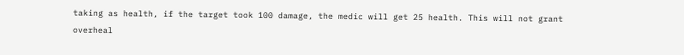taking as health, if the target took 100 damage, the medic will get 25 health. This will not grant overheal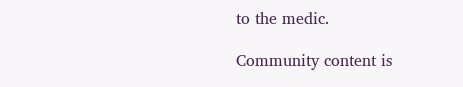to the medic.

Community content is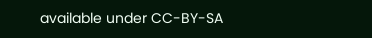available under CC-BY-SA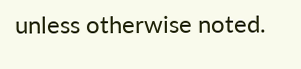unless otherwise noted.